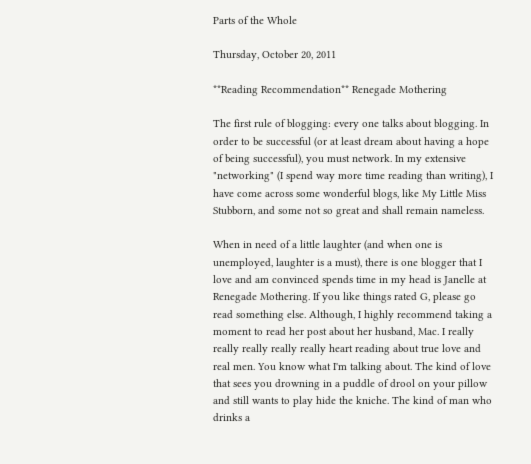Parts of the Whole

Thursday, October 20, 2011

**Reading Recommendation** Renegade Mothering

The first rule of blogging: every one talks about blogging. In order to be successful (or at least dream about having a hope of being successful), you must network. In my extensive "networking" (I spend way more time reading than writing), I have come across some wonderful blogs, like My Little Miss Stubborn, and some not so great and shall remain nameless.

When in need of a little laughter (and when one is unemployed, laughter is a must), there is one blogger that I love and am convinced spends time in my head is Janelle at Renegade Mothering. If you like things rated G, please go read something else. Although, I highly recommend taking a moment to read her post about her husband, Mac. I really really really really really heart reading about true love and real men. You know what I'm talking about. The kind of love that sees you drowning in a puddle of drool on your pillow and still wants to play hide the kniche. The kind of man who drinks a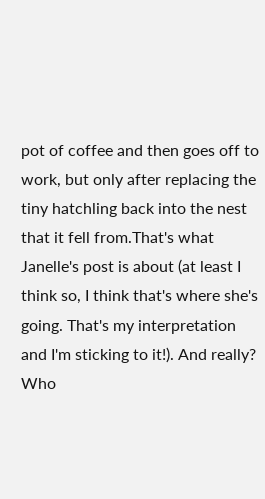pot of coffee and then goes off to work, but only after replacing the tiny hatchling back into the nest that it fell from.That's what Janelle's post is about (at least I think so, I think that's where she's going. That's my interpretation and I'm sticking to it!). And really? Who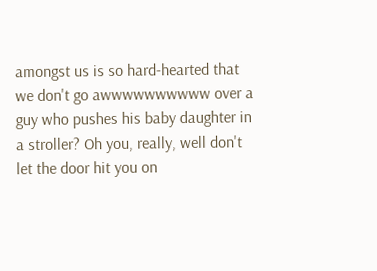amongst us is so hard-hearted that we don't go awwwwwwwwww over a guy who pushes his baby daughter in a stroller? Oh you, really, well don't let the door hit you on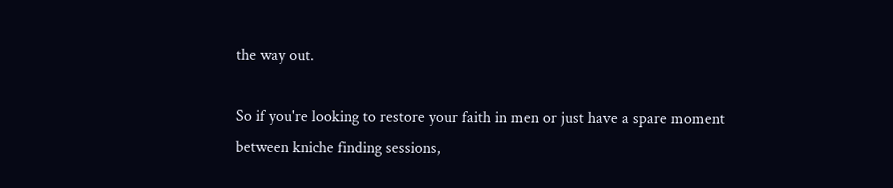the way out.

So if you're looking to restore your faith in men or just have a spare moment between kniche finding sessions,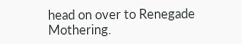head on over to Renegade Mothering.